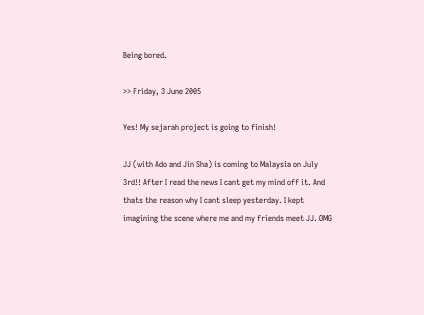Being bored.

>> Friday, 3 June 2005

Yes! My sejarah project is going to finish!

JJ (with Ado and Jin Sha) is coming to Malaysia on July 3rd!! After I read the news I cant get my mind off it. And thats the reason why I cant sleep yesterday. I kept imagining the scene where me and my friends meet JJ. OMG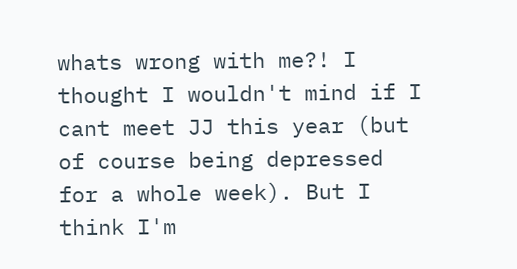whats wrong with me?! I thought I wouldn't mind if I cant meet JJ this year (but of course being depressed for a whole week). But I think I'm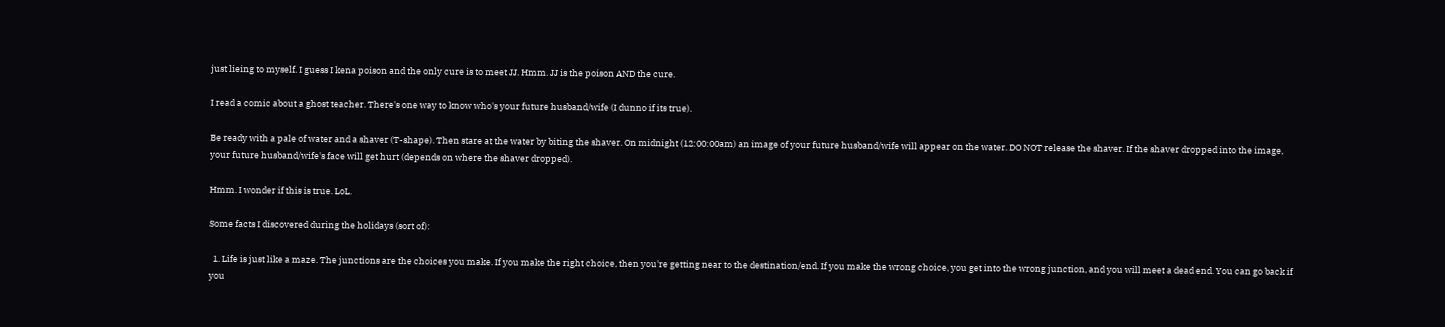just lieing to myself. I guess I kena poison and the only cure is to meet JJ. Hmm. JJ is the poison AND the cure.

I read a comic about a ghost teacher. There's one way to know who's your future husband/wife (I dunno if its true).

Be ready with a pale of water and a shaver (T-shape). Then stare at the water by biting the shaver. On midnight (12:00:00am) an image of your future husband/wife will appear on the water. DO NOT release the shaver. If the shaver dropped into the image, your future husband/wife's face will get hurt (depends on where the shaver dropped).

Hmm. I wonder if this is true. LoL.

Some facts I discovered during the holidays (sort of):

  1. Life is just like a maze. The junctions are the choices you make. If you make the right choice, then you're getting near to the destination/end. If you make the wrong choice, you get into the wrong junction, and you will meet a dead end. You can go back if you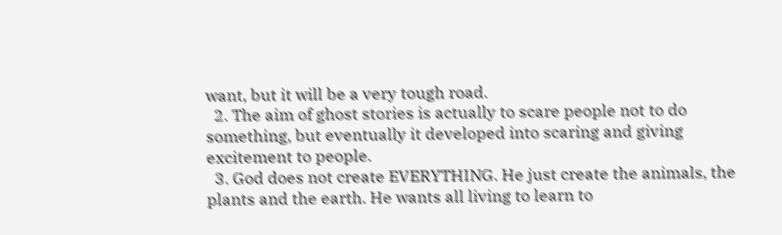want, but it will be a very tough road.
  2. The aim of ghost stories is actually to scare people not to do something, but eventually it developed into scaring and giving excitement to people.
  3. God does not create EVERYTHING. He just create the animals, the plants and the earth. He wants all living to learn to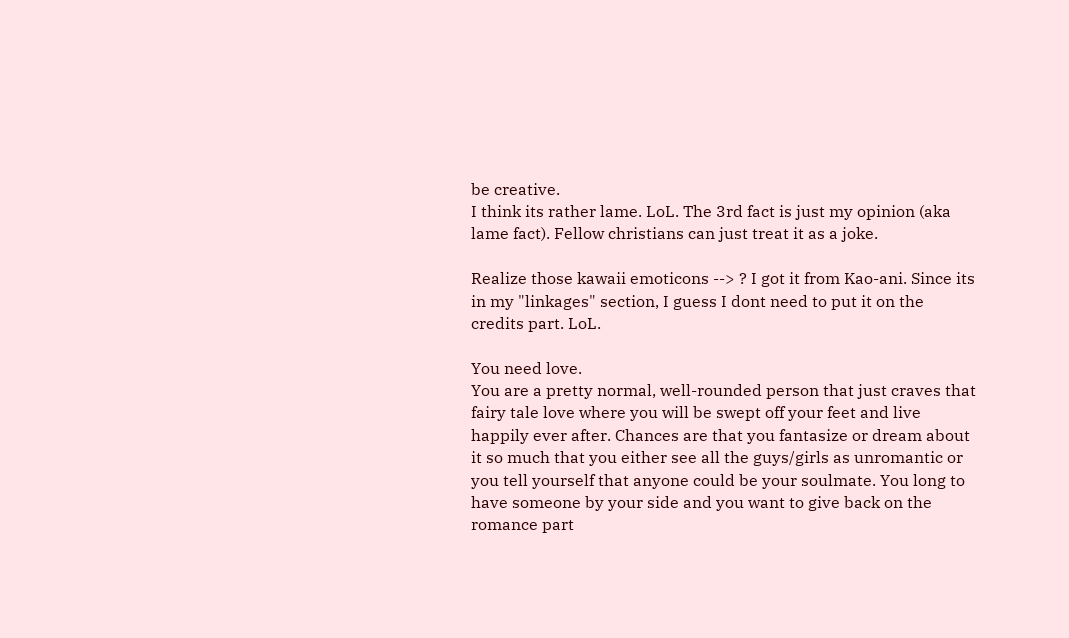be creative.
I think its rather lame. LoL. The 3rd fact is just my opinion (aka lame fact). Fellow christians can just treat it as a joke.

Realize those kawaii emoticons --> ? I got it from Kao-ani. Since its in my "linkages" section, I guess I dont need to put it on the credits part. LoL.

You need love.
You are a pretty normal, well-rounded person that just craves that fairy tale love where you will be swept off your feet and live happily ever after. Chances are that you fantasize or dream about it so much that you either see all the guys/girls as unromantic or you tell yourself that anyone could be your soulmate. You long to have someone by your side and you want to give back on the romance part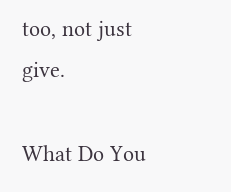too, not just give.

What Do You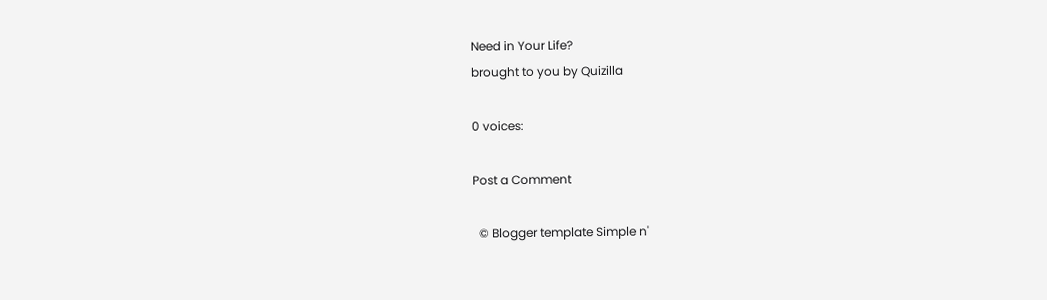Need in Your Life?
brought to you by Quizilla

0 voices:

Post a Comment

  © Blogger template Simple n'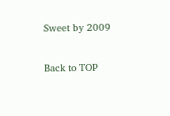Sweet by 2009

Back to TOP